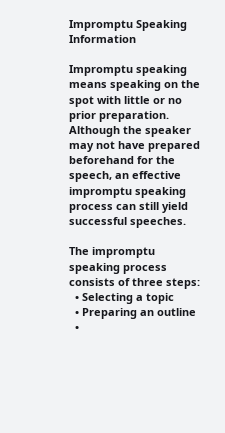Impromptu Speaking Information

Impromptu speaking means speaking on the spot with little or no prior preparation. Although the speaker may not have prepared beforehand for the speech, an effective impromptu speaking process can still yield successful speeches.

The impromptu speaking process consists of three steps:
  • Selecting a topic
  • Preparing an outline
  •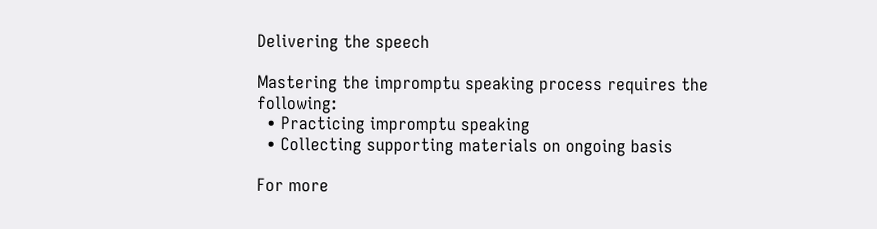Delivering the speech

Mastering the impromptu speaking process requires the following:
  • Practicing impromptu speaking
  • Collecting supporting materials on ongoing basis

For more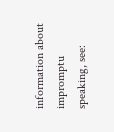information about impromptu speaking, see: